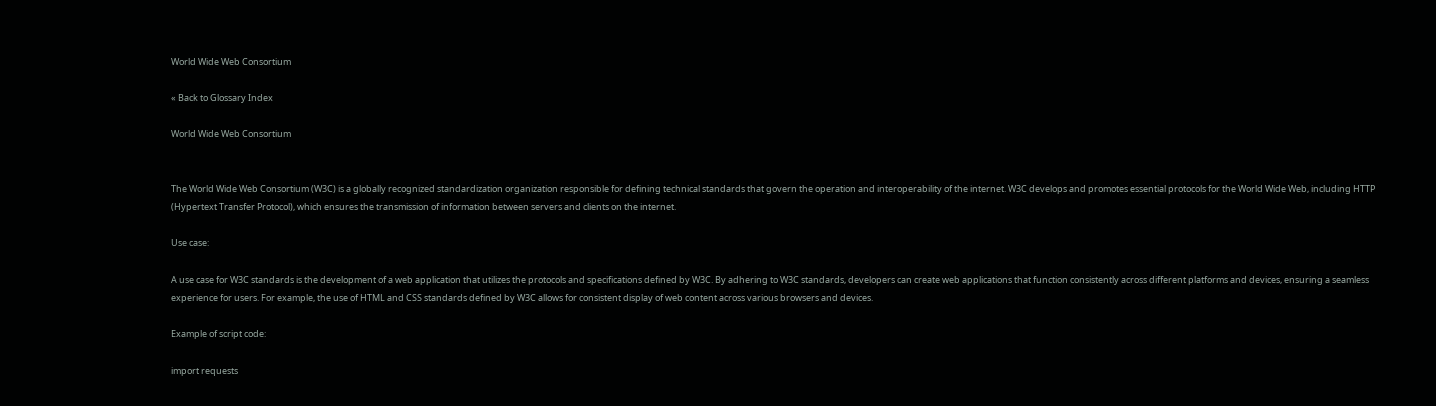World Wide Web Consortium

« Back to Glossary Index

World Wide Web Consortium


The World Wide Web Consortium (W3C) is a globally recognized standardization organization responsible for defining technical standards that govern the operation and interoperability of the internet. W3C develops and promotes essential protocols for the World Wide Web, including HTTP (Hypertext Transfer Protocol), which ensures the transmission of information between servers and clients on the internet.

Use case:

A use case for W3C standards is the development of a web application that utilizes the protocols and specifications defined by W3C. By adhering to W3C standards, developers can create web applications that function consistently across different platforms and devices, ensuring a seamless experience for users. For example, the use of HTML and CSS standards defined by W3C allows for consistent display of web content across various browsers and devices.

Example of script code:

import requests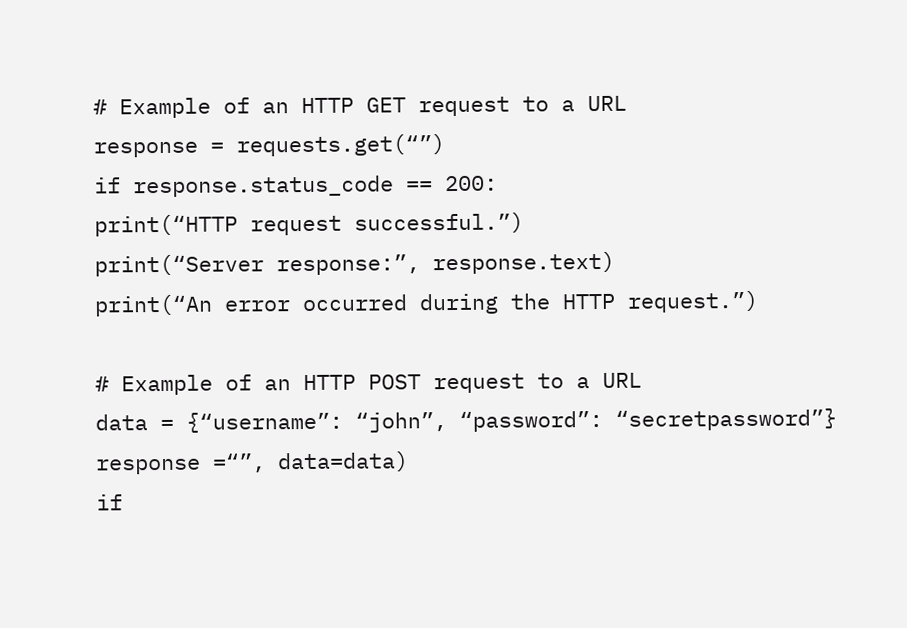# Example of an HTTP GET request to a URL
response = requests.get(“”)
if response.status_code == 200:
print(“HTTP request successful.”)
print(“Server response:”, response.text)
print(“An error occurred during the HTTP request.”)

# Example of an HTTP POST request to a URL
data = {“username”: “john”, “password”: “secretpassword”}
response =“”, data=data)
if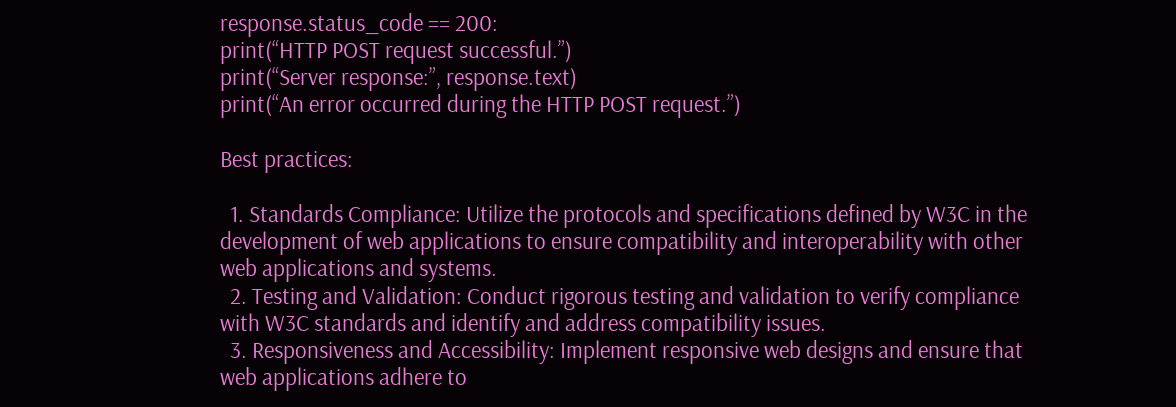response.status_code == 200:
print(“HTTP POST request successful.”)
print(“Server response:”, response.text)
print(“An error occurred during the HTTP POST request.”)

Best practices:

  1. Standards Compliance: Utilize the protocols and specifications defined by W3C in the development of web applications to ensure compatibility and interoperability with other web applications and systems.
  2. Testing and Validation: Conduct rigorous testing and validation to verify compliance with W3C standards and identify and address compatibility issues.
  3. Responsiveness and Accessibility: Implement responsive web designs and ensure that web applications adhere to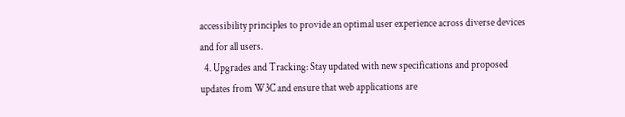accessibility principles to provide an optimal user experience across diverse devices and for all users.
  4. Upgrades and Tracking: Stay updated with new specifications and proposed updates from W3C and ensure that web applications are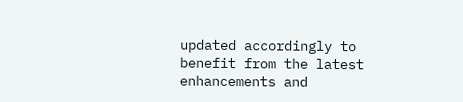updated accordingly to benefit from the latest enhancements and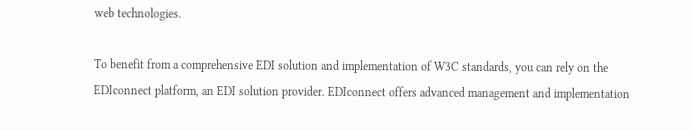web technologies.

To benefit from a comprehensive EDI solution and implementation of W3C standards, you can rely on the EDIconnect platform, an EDI solution provider. EDIconnect offers advanced management and implementation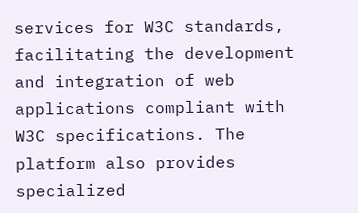services for W3C standards, facilitating the development and integration of web applications compliant with W3C specifications. The platform also provides specialized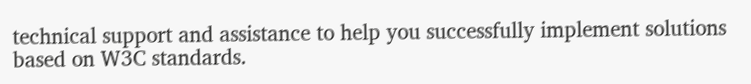technical support and assistance to help you successfully implement solutions based on W3C standards.